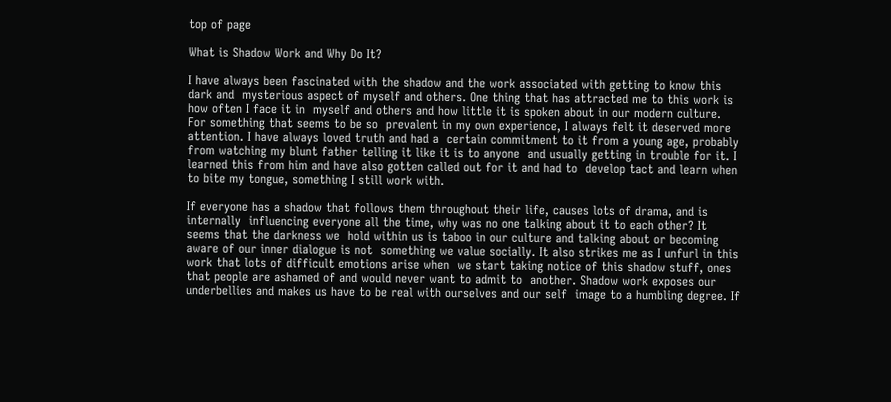top of page

What is Shadow Work and Why Do It?

I have always been fascinated with the shadow and the work associated with getting to know this dark and  mysterious aspect of myself and others. One thing that has attracted me to this work is how often I face it in  myself and others and how little it is spoken about in our modern culture. For something that seems to be so  prevalent in my own experience, I always felt it deserved more attention. I have always loved truth and had a  certain commitment to it from a young age, probably from watching my blunt father telling it like it is to anyone  and usually getting in trouble for it. I learned this from him and have also gotten called out for it and had to  develop tact and learn when to bite my tongue, something I still work with.

If everyone has a shadow that follows them throughout their life, causes lots of drama, and is internally  influencing everyone all the time, why was no one talking about it to each other? It seems that the darkness we  hold within us is taboo in our culture and talking about or becoming aware of our inner dialogue is not  something we value socially. It also strikes me as I unfurl in this work that lots of difficult emotions arise when  we start taking notice of this shadow stuff, ones that people are ashamed of and would never want to admit to  another. Shadow work exposes our underbellies and makes us have to be real with ourselves and our self  image to a humbling degree. If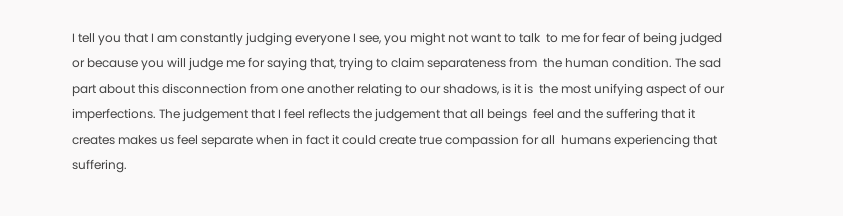I tell you that I am constantly judging everyone I see, you might not want to talk  to me for fear of being judged or because you will judge me for saying that, trying to claim separateness from  the human condition. The sad part about this disconnection from one another relating to our shadows, is it is  the most unifying aspect of our imperfections. The judgement that I feel reflects the judgement that all beings  feel and the suffering that it creates makes us feel separate when in fact it could create true compassion for all  humans experiencing that suffering.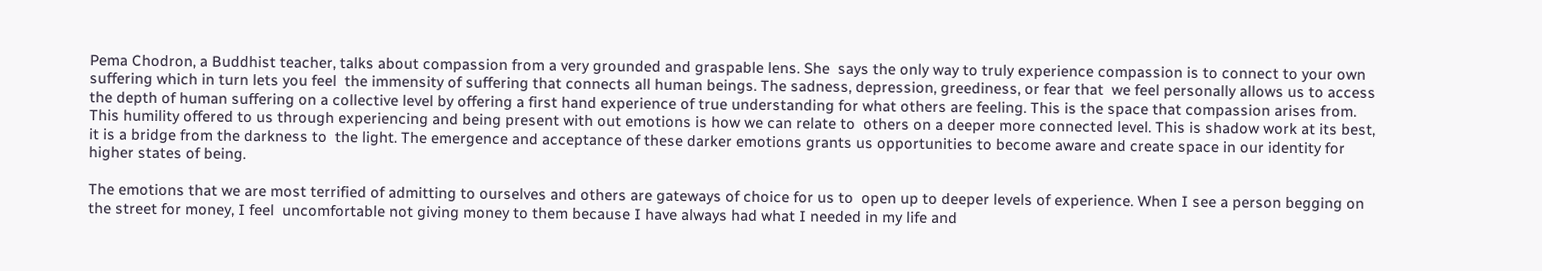Pema Chodron, a Buddhist teacher, talks about compassion from a very grounded and graspable lens. She  says the only way to truly experience compassion is to connect to your own suffering which in turn lets you feel  the immensity of suffering that connects all human beings. The sadness, depression, greediness, or fear that  we feel personally allows us to access the depth of human suffering on a collective level by offering a first hand experience of true understanding for what others are feeling. This is the space that compassion arises from.  This humility offered to us through experiencing and being present with out emotions is how we can relate to  others on a deeper more connected level. This is shadow work at its best, it is a bridge from the darkness to  the light. The emergence and acceptance of these darker emotions grants us opportunities to become aware and create space in our identity for higher states of being.

The emotions that we are most terrified of admitting to ourselves and others are gateways of choice for us to  open up to deeper levels of experience. When I see a person begging on the street for money, I feel  uncomfortable not giving money to them because I have always had what I needed in my life and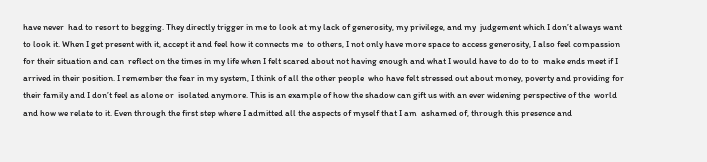have never  had to resort to begging. They directly trigger in me to look at my lack of generosity, my privilege, and my  judgement which I don’t always want to look it. When I get present with it, accept it and feel how it connects me  to others, I not only have more space to access generosity, I also feel compassion for their situation and can  reflect on the times in my life when I felt scared about not having enough and what I would have to do to to  make ends meet if I arrived in their position. I remember the fear in my system, I think of all the other people  who have felt stressed out about money, poverty and providing for their family and I don’t feel as alone or  isolated anymore. This is an example of how the shadow can gift us with an ever widening perspective of the  world and how we relate to it. Even through the first step where I admitted all the aspects of myself that I am  ashamed of, through this presence and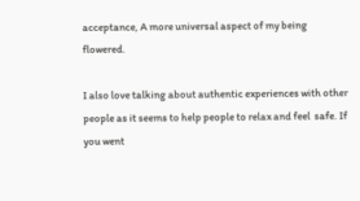acceptance, A more universal aspect of my being flowered.

I also love talking about authentic experiences with other people as it seems to help people to relax and feel  safe. If you went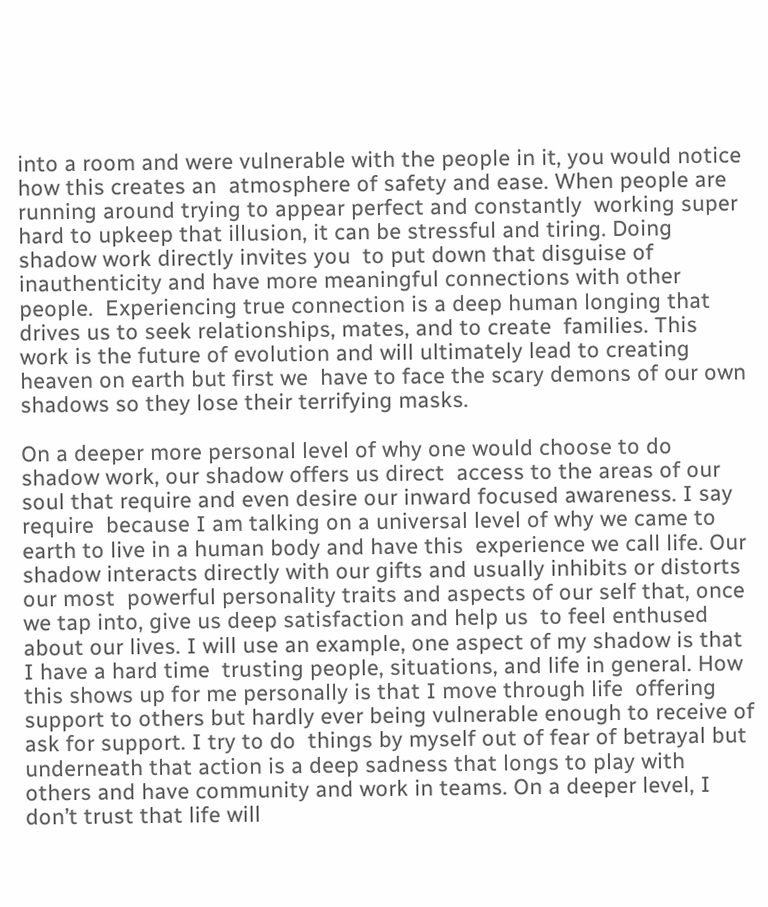into a room and were vulnerable with the people in it, you would notice how this creates an  atmosphere of safety and ease. When people are running around trying to appear perfect and constantly  working super hard to upkeep that illusion, it can be stressful and tiring. Doing shadow work directly invites you  to put down that disguise of inauthenticity and have more meaningful connections with other people.  Experiencing true connection is a deep human longing that drives us to seek relationships, mates, and to create  families. This work is the future of evolution and will ultimately lead to creating heaven on earth but first we  have to face the scary demons of our own shadows so they lose their terrifying masks.

On a deeper more personal level of why one would choose to do shadow work, our shadow offers us direct  access to the areas of our soul that require and even desire our inward focused awareness. I say require  because I am talking on a universal level of why we came to earth to live in a human body and have this  experience we call life. Our shadow interacts directly with our gifts and usually inhibits or distorts our most  powerful personality traits and aspects of our self that, once we tap into, give us deep satisfaction and help us  to feel enthused about our lives. I will use an example, one aspect of my shadow is that I have a hard time  trusting people, situations, and life in general. How this shows up for me personally is that I move through life  offering support to others but hardly ever being vulnerable enough to receive of ask for support. I try to do  things by myself out of fear of betrayal but underneath that action is a deep sadness that longs to play with  others and have community and work in teams. On a deeper level, I don’t trust that life will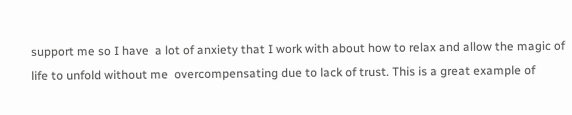support me so I have  a lot of anxiety that I work with about how to relax and allow the magic of life to unfold without me  overcompensating due to lack of trust. This is a great example of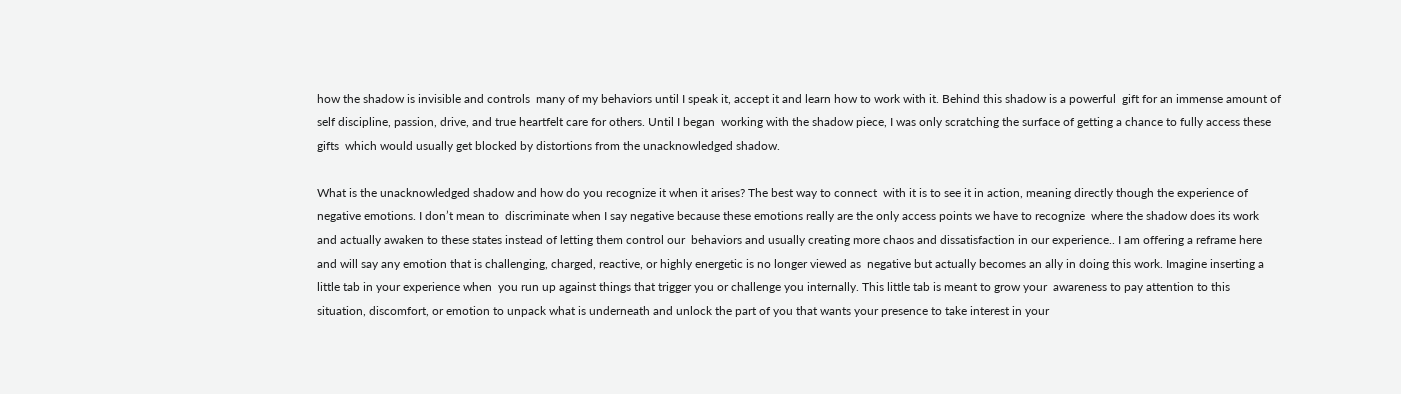how the shadow is invisible and controls  many of my behaviors until I speak it, accept it and learn how to work with it. Behind this shadow is a powerful  gift for an immense amount of self discipline, passion, drive, and true heartfelt care for others. Until I began  working with the shadow piece, I was only scratching the surface of getting a chance to fully access these gifts  which would usually get blocked by distortions from the unacknowledged shadow.

What is the unacknowledged shadow and how do you recognize it when it arises? The best way to connect  with it is to see it in action, meaning directly though the experience of negative emotions. I don’t mean to  discriminate when I say negative because these emotions really are the only access points we have to recognize  where the shadow does its work and actually awaken to these states instead of letting them control our  behaviors and usually creating more chaos and dissatisfaction in our experience.. I am offering a reframe here  and will say any emotion that is challenging, charged, reactive, or highly energetic is no longer viewed as  negative but actually becomes an ally in doing this work. Imagine inserting a little tab in your experience when  you run up against things that trigger you or challenge you internally. This little tab is meant to grow your  awareness to pay attention to this situation, discomfort, or emotion to unpack what is underneath and unlock the part of you that wants your presence to take interest in your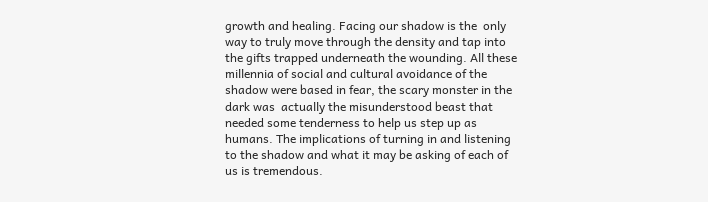growth and healing. Facing our shadow is the  only way to truly move through the density and tap into the gifts trapped underneath the wounding. All these  millennia of social and cultural avoidance of the shadow were based in fear, the scary monster in the dark was  actually the misunderstood beast that needed some tenderness to help us step up as humans. The implications of turning in and listening to the shadow and what it may be asking of each of us is tremendous.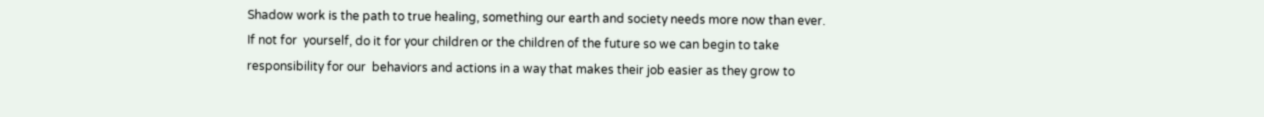Shadow work is the path to true healing, something our earth and society needs more now than ever. If not for  yourself, do it for your children or the children of the future so we can begin to take responsibility for our  behaviors and actions in a way that makes their job easier as they grow to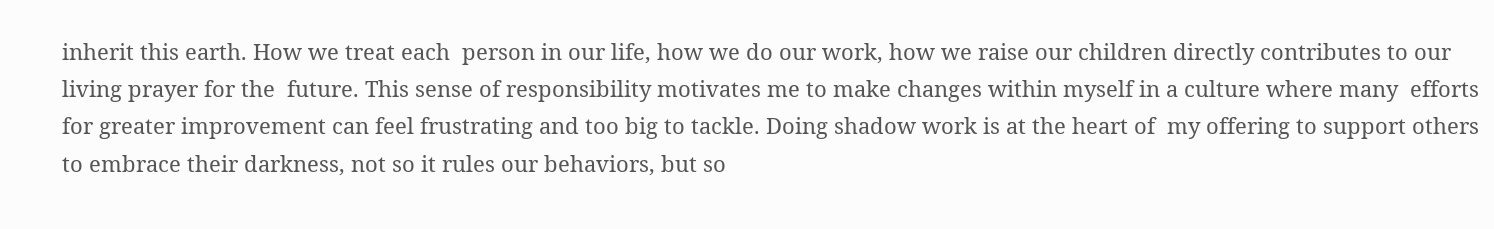inherit this earth. How we treat each  person in our life, how we do our work, how we raise our children directly contributes to our living prayer for the  future. This sense of responsibility motivates me to make changes within myself in a culture where many  efforts for greater improvement can feel frustrating and too big to tackle. Doing shadow work is at the heart of  my offering to support others to embrace their darkness, not so it rules our behaviors, but so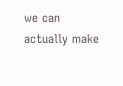we can actually make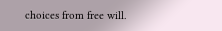choices from free will.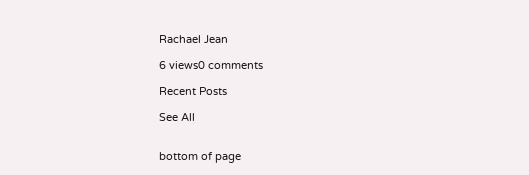Rachael Jean

6 views0 comments

Recent Posts

See All


bottom of page